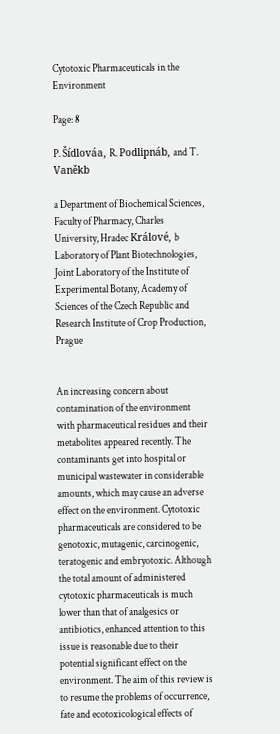Cytotoxic Pharmaceuticals in the Environment

Page: 8

P. Šídlováa, R. Podlipnáb, and T. Vaněkb

a Department of Biochemical Sciences, Faculty of Pharmacy, Charles University, Hradec Králové, b Laboratory of Plant Biotechnologies, Joint Laboratory of the Institute of Experimental Botany, Academy of Sciences of the Czech Republic and Research Institute of Crop Production, Prague


An increasing concern about contamination of the environment with pharmaceutical residues and their metabolites appeared recently. The contaminants get into hospital or municipal wastewater in considerable amounts, which may cause an adverse effect on the environment. Cytotoxic pharmaceuticals are considered to be genotoxic, mutagenic, carcinogenic, teratogenic and embryotoxic. Although the total amount of administered cytotoxic pharmaceuticals is much lower than that of analgesics or antibiotics, enhanced attention to this issue is reasonable due to their potential significant effect on the environment. The aim of this review is to resume the problems of occurrence, fate and ecotoxicological effects of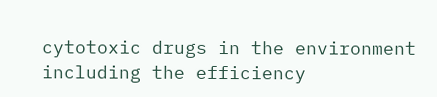cytotoxic drugs in the environment including the efficiency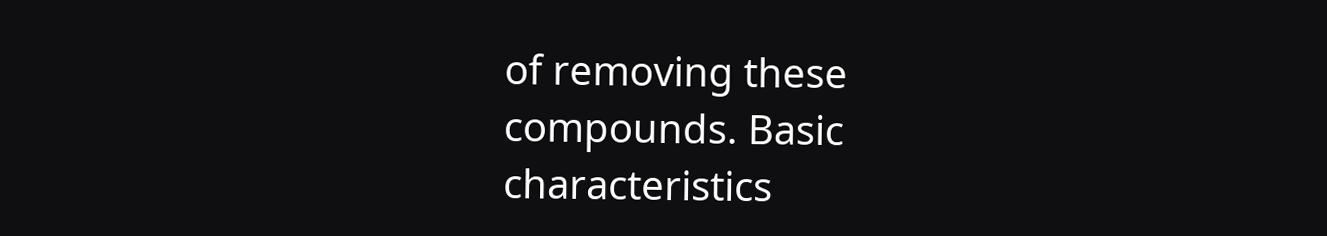of removing these compounds. Basic characteristics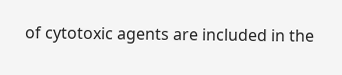of cytotoxic agents are included in the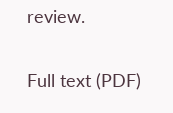review.


Full text (PDF)